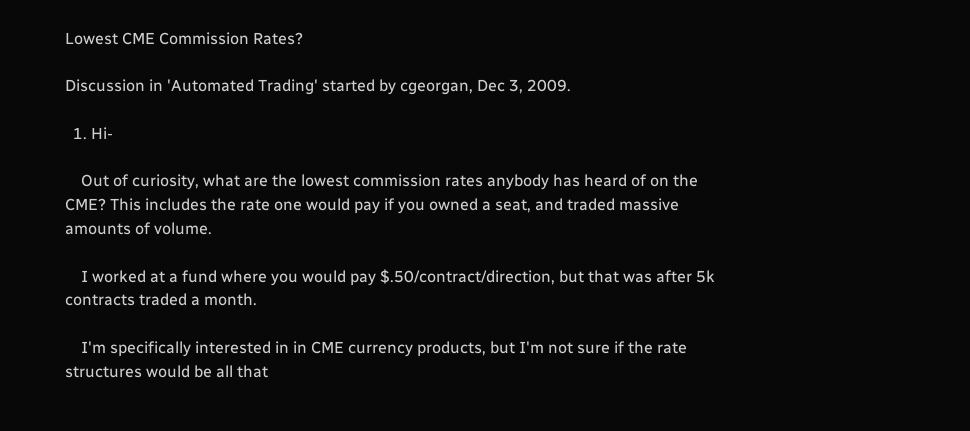Lowest CME Commission Rates?

Discussion in 'Automated Trading' started by cgeorgan, Dec 3, 2009.

  1. Hi-

    Out of curiosity, what are the lowest commission rates anybody has heard of on the CME? This includes the rate one would pay if you owned a seat, and traded massive amounts of volume.

    I worked at a fund where you would pay $.50/contract/direction, but that was after 5k contracts traded a month.

    I'm specifically interested in in CME currency products, but I'm not sure if the rate structures would be all that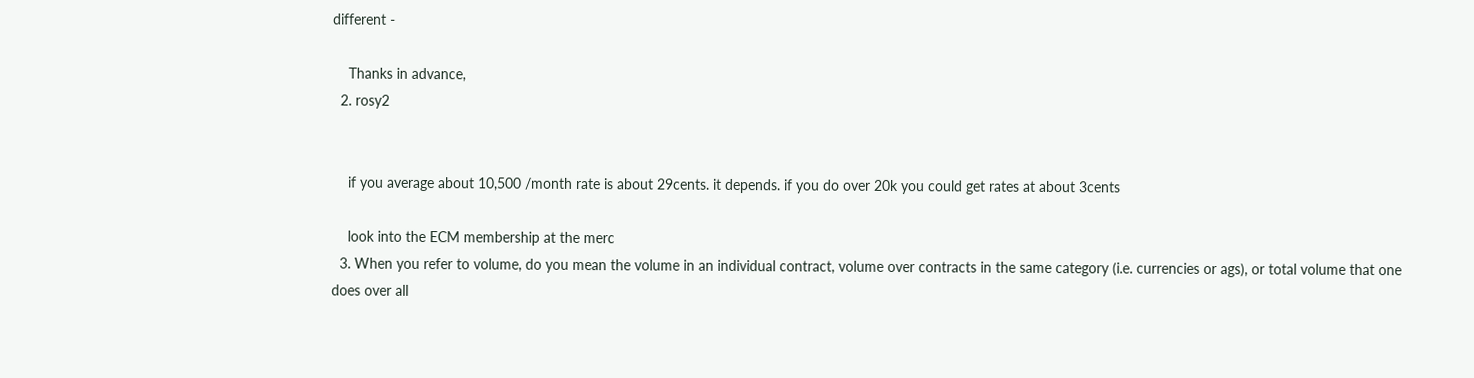different -

    Thanks in advance,
  2. rosy2


    if you average about 10,500 /month rate is about 29cents. it depends. if you do over 20k you could get rates at about 3cents

    look into the ECM membership at the merc
  3. When you refer to volume, do you mean the volume in an individual contract, volume over contracts in the same category (i.e. currencies or ags), or total volume that one does over all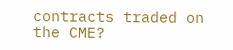contracts traded on the CME?